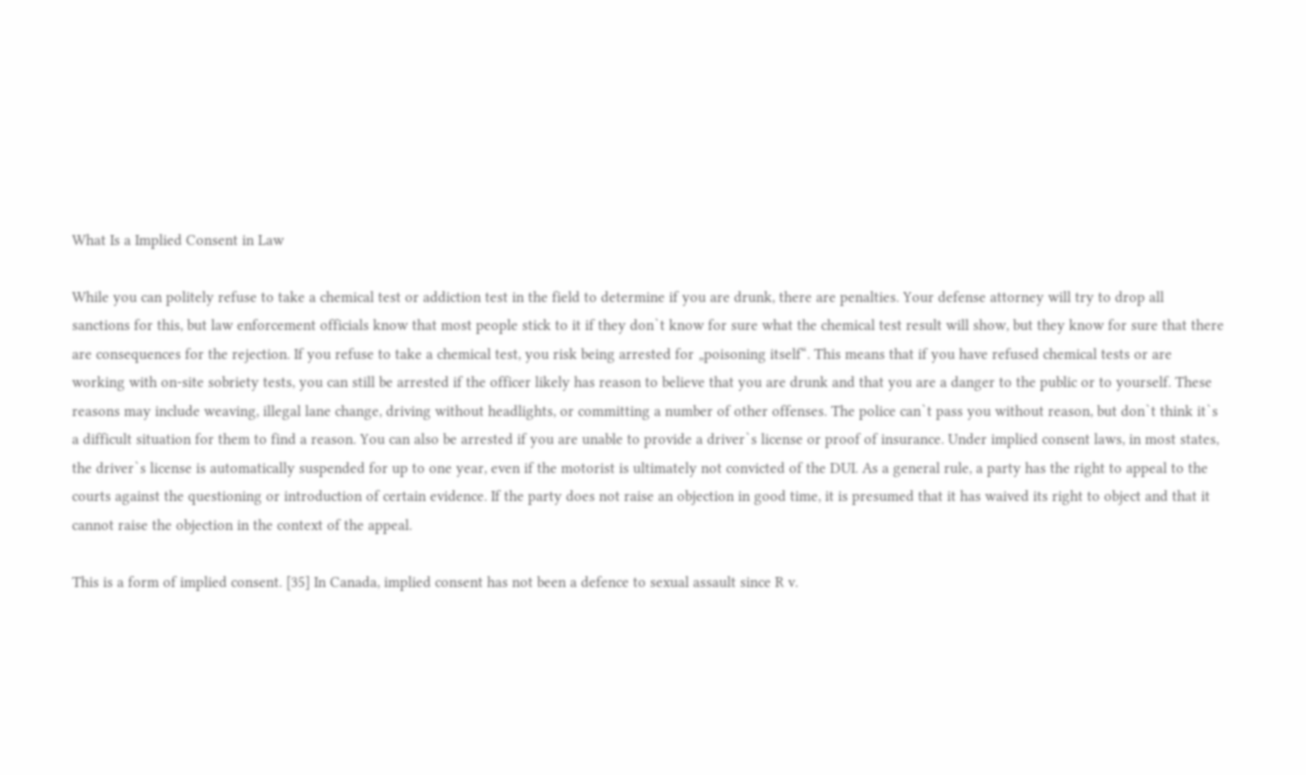What Is a Implied Consent in Law

While you can politely refuse to take a chemical test or addiction test in the field to determine if you are drunk, there are penalties. Your defense attorney will try to drop all sanctions for this, but law enforcement officials know that most people stick to it if they don`t know for sure what the chemical test result will show, but they know for sure that there are consequences for the rejection. If you refuse to take a chemical test, you risk being arrested for „poisoning itself“. This means that if you have refused chemical tests or are working with on-site sobriety tests, you can still be arrested if the officer likely has reason to believe that you are drunk and that you are a danger to the public or to yourself. These reasons may include weaving, illegal lane change, driving without headlights, or committing a number of other offenses. The police can`t pass you without reason, but don`t think it`s a difficult situation for them to find a reason. You can also be arrested if you are unable to provide a driver`s license or proof of insurance. Under implied consent laws, in most states, the driver`s license is automatically suspended for up to one year, even if the motorist is ultimately not convicted of the DUI. As a general rule, a party has the right to appeal to the courts against the questioning or introduction of certain evidence. If the party does not raise an objection in good time, it is presumed that it has waived its right to object and that it cannot raise the objection in the context of the appeal.

This is a form of implied consent. [35] In Canada, implied consent has not been a defence to sexual assault since R v.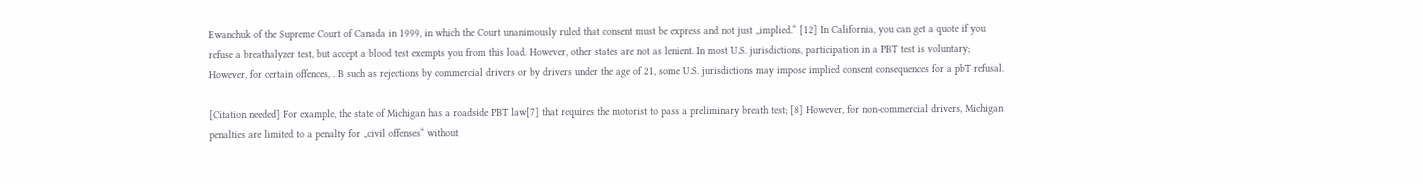Ewanchuk of the Supreme Court of Canada in 1999, in which the Court unanimously ruled that consent must be express and not just „implied.“ [12] In California, you can get a quote if you refuse a breathalyzer test, but accept a blood test exempts you from this load. However, other states are not as lenient. In most U.S. jurisdictions, participation in a PBT test is voluntary; However, for certain offences, . B such as rejections by commercial drivers or by drivers under the age of 21, some U.S. jurisdictions may impose implied consent consequences for a pbT refusal.

[Citation needed] For example, the state of Michigan has a roadside PBT law[7] that requires the motorist to pass a preliminary breath test; [8] However, for non-commercial drivers, Michigan penalties are limited to a penalty for „civil offenses“ without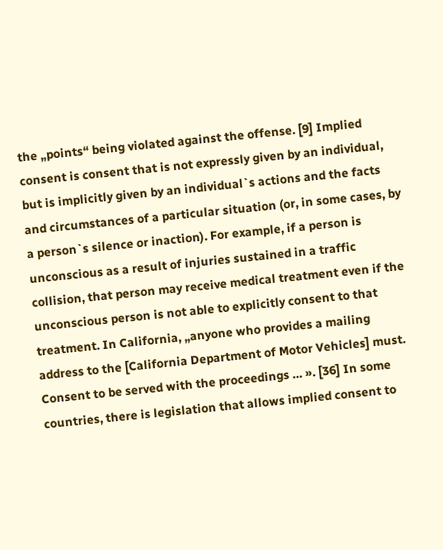the „points“ being violated against the offense. [9] Implied consent is consent that is not expressly given by an individual, but is implicitly given by an individual`s actions and the facts and circumstances of a particular situation (or, in some cases, by a person`s silence or inaction). For example, if a person is unconscious as a result of injuries sustained in a traffic collision, that person may receive medical treatment even if the unconscious person is not able to explicitly consent to that treatment. In California, „anyone who provides a mailing address to the [California Department of Motor Vehicles] must. Consent to be served with the proceedings … ». [36] In some countries, there is legislation that allows implied consent to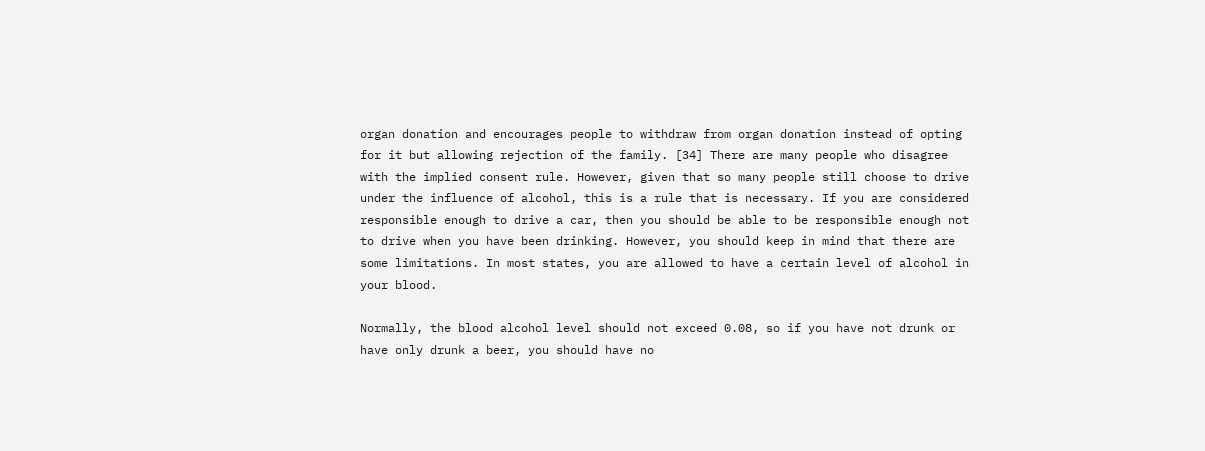organ donation and encourages people to withdraw from organ donation instead of opting for it but allowing rejection of the family. [34] There are many people who disagree with the implied consent rule. However, given that so many people still choose to drive under the influence of alcohol, this is a rule that is necessary. If you are considered responsible enough to drive a car, then you should be able to be responsible enough not to drive when you have been drinking. However, you should keep in mind that there are some limitations. In most states, you are allowed to have a certain level of alcohol in your blood.

Normally, the blood alcohol level should not exceed 0.08, so if you have not drunk or have only drunk a beer, you should have no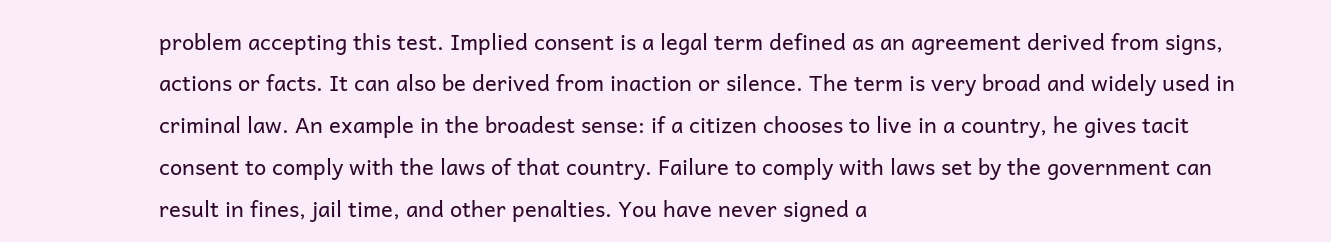problem accepting this test. Implied consent is a legal term defined as an agreement derived from signs, actions or facts. It can also be derived from inaction or silence. The term is very broad and widely used in criminal law. An example in the broadest sense: if a citizen chooses to live in a country, he gives tacit consent to comply with the laws of that country. Failure to comply with laws set by the government can result in fines, jail time, and other penalties. You have never signed a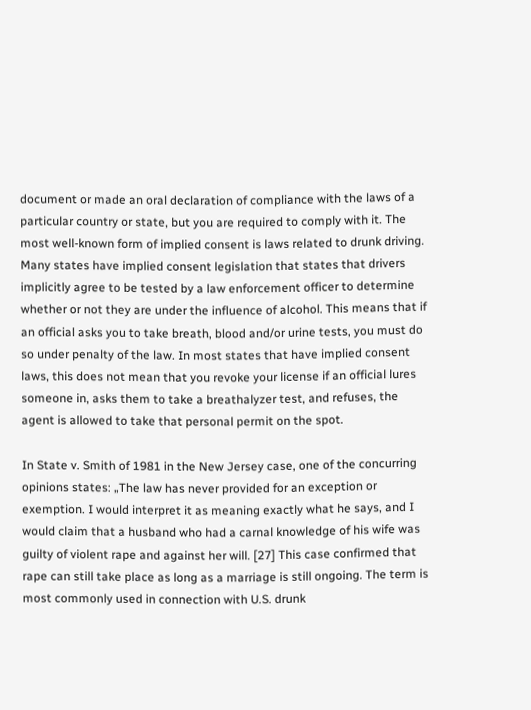document or made an oral declaration of compliance with the laws of a particular country or state, but you are required to comply with it. The most well-known form of implied consent is laws related to drunk driving. Many states have implied consent legislation that states that drivers implicitly agree to be tested by a law enforcement officer to determine whether or not they are under the influence of alcohol. This means that if an official asks you to take breath, blood and/or urine tests, you must do so under penalty of the law. In most states that have implied consent laws, this does not mean that you revoke your license if an official lures someone in, asks them to take a breathalyzer test, and refuses, the agent is allowed to take that personal permit on the spot.

In State v. Smith of 1981 in the New Jersey case, one of the concurring opinions states: „The law has never provided for an exception or exemption. I would interpret it as meaning exactly what he says, and I would claim that a husband who had a carnal knowledge of his wife was guilty of violent rape and against her will. [27] This case confirmed that rape can still take place as long as a marriage is still ongoing. The term is most commonly used in connection with U.S. drunk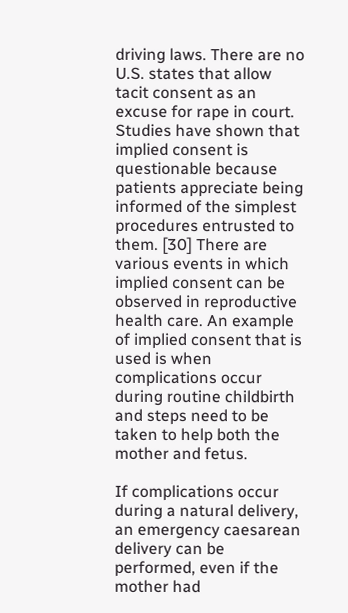driving laws. There are no U.S. states that allow tacit consent as an excuse for rape in court. Studies have shown that implied consent is questionable because patients appreciate being informed of the simplest procedures entrusted to them. [30] There are various events in which implied consent can be observed in reproductive health care. An example of implied consent that is used is when complications occur during routine childbirth and steps need to be taken to help both the mother and fetus.

If complications occur during a natural delivery, an emergency caesarean delivery can be performed, even if the mother had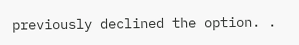previously declined the option. .